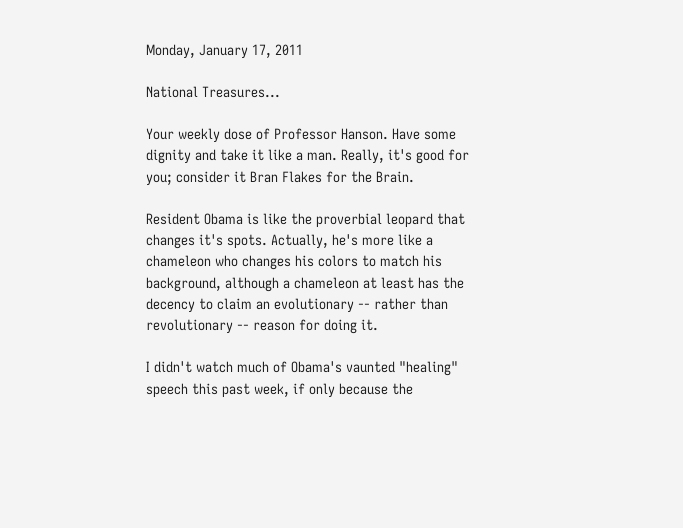Monday, January 17, 2011

National Treasures...

Your weekly dose of Professor Hanson. Have some dignity and take it like a man. Really, it's good for you; consider it Bran Flakes for the Brain.

Resident Obama is like the proverbial leopard that changes it's spots. Actually, he's more like a chameleon who changes his colors to match his background, although a chameleon at least has the decency to claim an evolutionary -- rather than revolutionary -- reason for doing it.

I didn't watch much of Obama's vaunted "healing" speech this past week, if only because the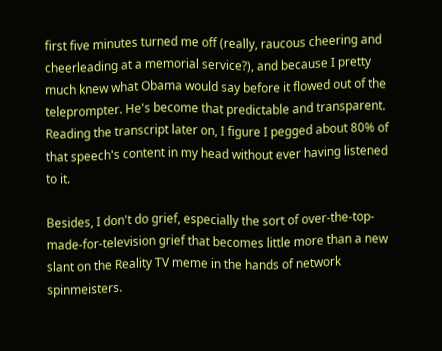first five minutes turned me off (really, raucous cheering and cheerleading at a memorial service?), and because I pretty much knew what Obama would say before it flowed out of the teleprompter. He's become that predictable and transparent. Reading the transcript later on, I figure I pegged about 80% of that speech's content in my head without ever having listened to it.

Besides, I don't do grief, especially the sort of over-the-top-made-for-television grief that becomes little more than a new slant on the Reality TV meme in the hands of network spinmeisters.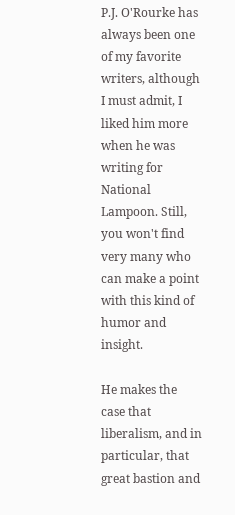P.J. O'Rourke has always been one of my favorite writers, although I must admit, I liked him more when he was writing for National Lampoon. Still, you won't find very many who can make a point with this kind of humor and insight.

He makes the case that liberalism, and in particular, that great bastion and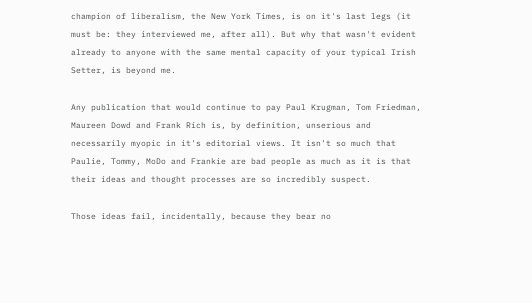champion of liberalism, the New York Times, is on it's last legs (it must be: they interviewed me, after all). But why that wasn't evident already to anyone with the same mental capacity of your typical Irish Setter, is beyond me.

Any publication that would continue to pay Paul Krugman, Tom Friedman, Maureen Dowd and Frank Rich is, by definition, unserious and necessarily myopic in it's editorial views. It isn't so much that Paulie, Tommy, MoDo and Frankie are bad people as much as it is that their ideas and thought processes are so incredibly suspect.

Those ideas fail, incidentally, because they bear no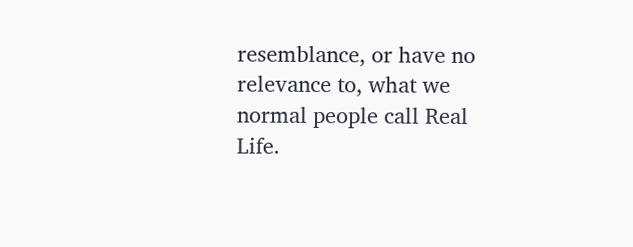resemblance, or have no relevance to, what we normal people call Real Life.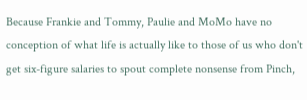Because Frankie and Tommy, Paulie and MoMo have no conception of what life is actually like to those of us who don't get six-figure salaries to spout complete nonsense from Pinch,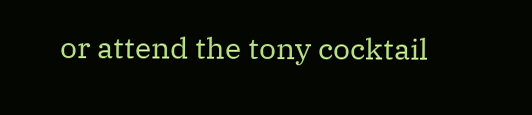or attend the tony cocktail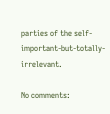parties of the self-important-but-totally-irrelevant.

No comments: